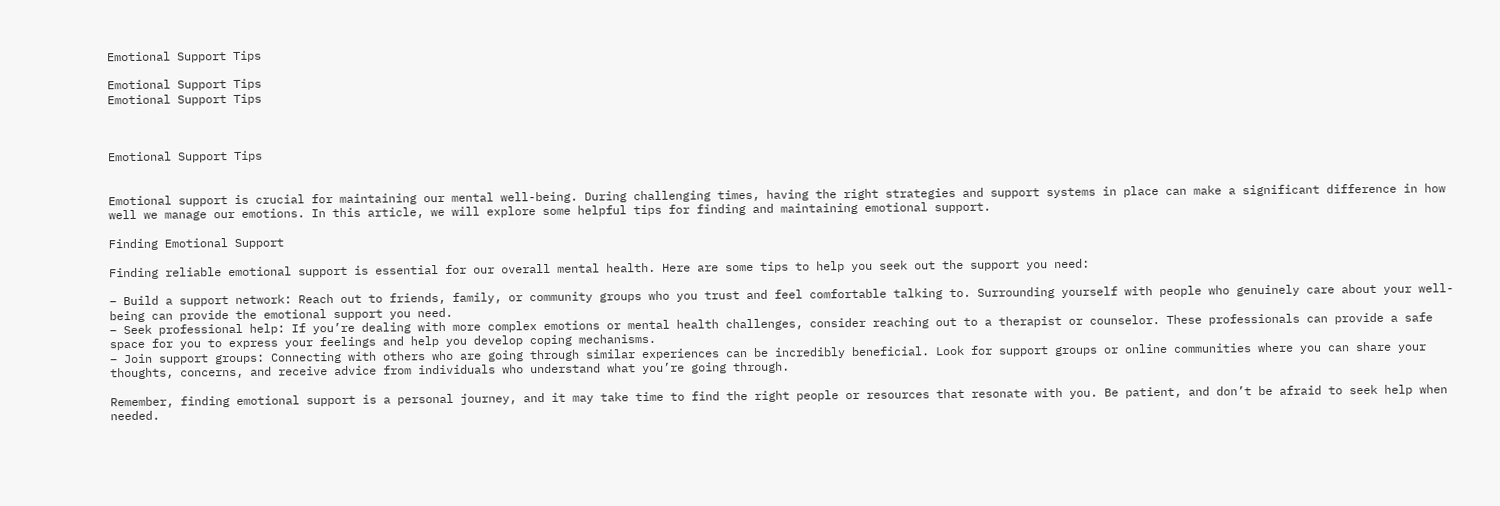Emotional Support Tips

Emotional Support Tips
Emotional Support Tips



Emotional Support Tips


Emotional support is crucial for maintaining our mental well-being. During challenging times, having the right strategies and support systems in place can make a significant difference in how well we manage our emotions. In this article, we will explore some helpful tips for finding and maintaining emotional support.

Finding Emotional Support

Finding reliable emotional support is essential for our overall mental health. Here are some tips to help you seek out the support you need:

– Build a support network: Reach out to friends, family, or community groups who you trust and feel comfortable talking to. Surrounding yourself with people who genuinely care about your well-being can provide the emotional support you need.
– Seek professional help: If you’re dealing with more complex emotions or mental health challenges, consider reaching out to a therapist or counselor. These professionals can provide a safe space for you to express your feelings and help you develop coping mechanisms.
– Join support groups: Connecting with others who are going through similar experiences can be incredibly beneficial. Look for support groups or online communities where you can share your thoughts, concerns, and receive advice from individuals who understand what you’re going through.

Remember, finding emotional support is a personal journey, and it may take time to find the right people or resources that resonate with you. Be patient, and don’t be afraid to seek help when needed.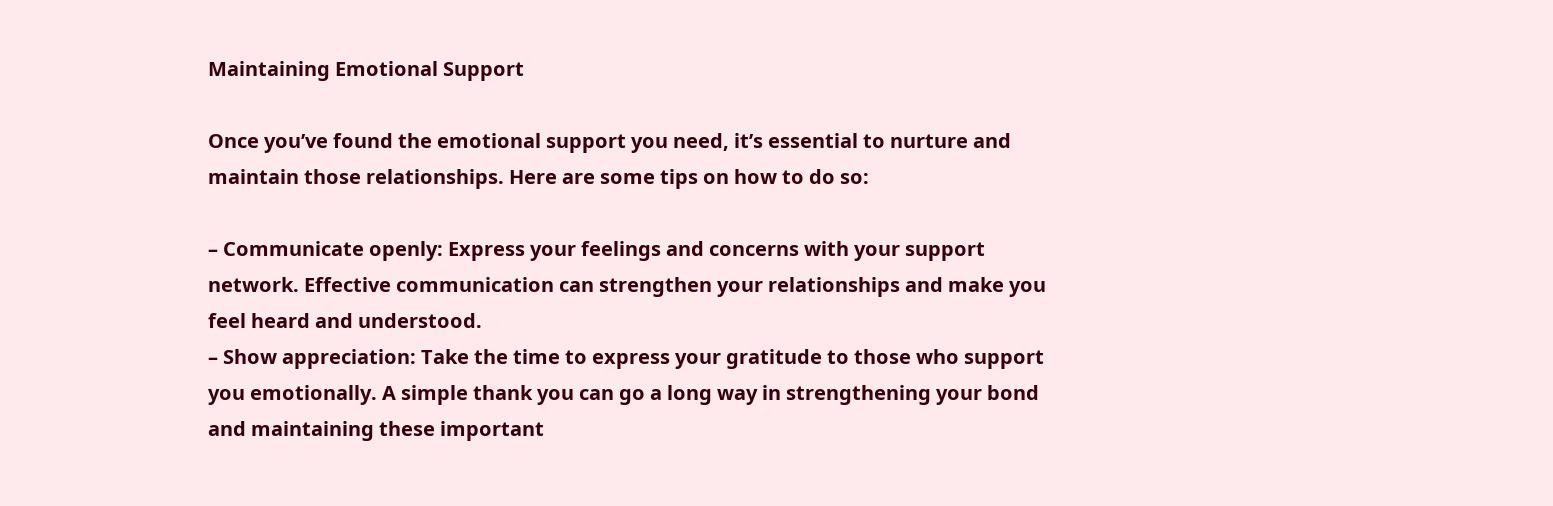Maintaining Emotional Support

Once you’ve found the emotional support you need, it’s essential to nurture and maintain those relationships. Here are some tips on how to do so:

– Communicate openly: Express your feelings and concerns with your support network. Effective communication can strengthen your relationships and make you feel heard and understood.
– Show appreciation: Take the time to express your gratitude to those who support you emotionally. A simple thank you can go a long way in strengthening your bond and maintaining these important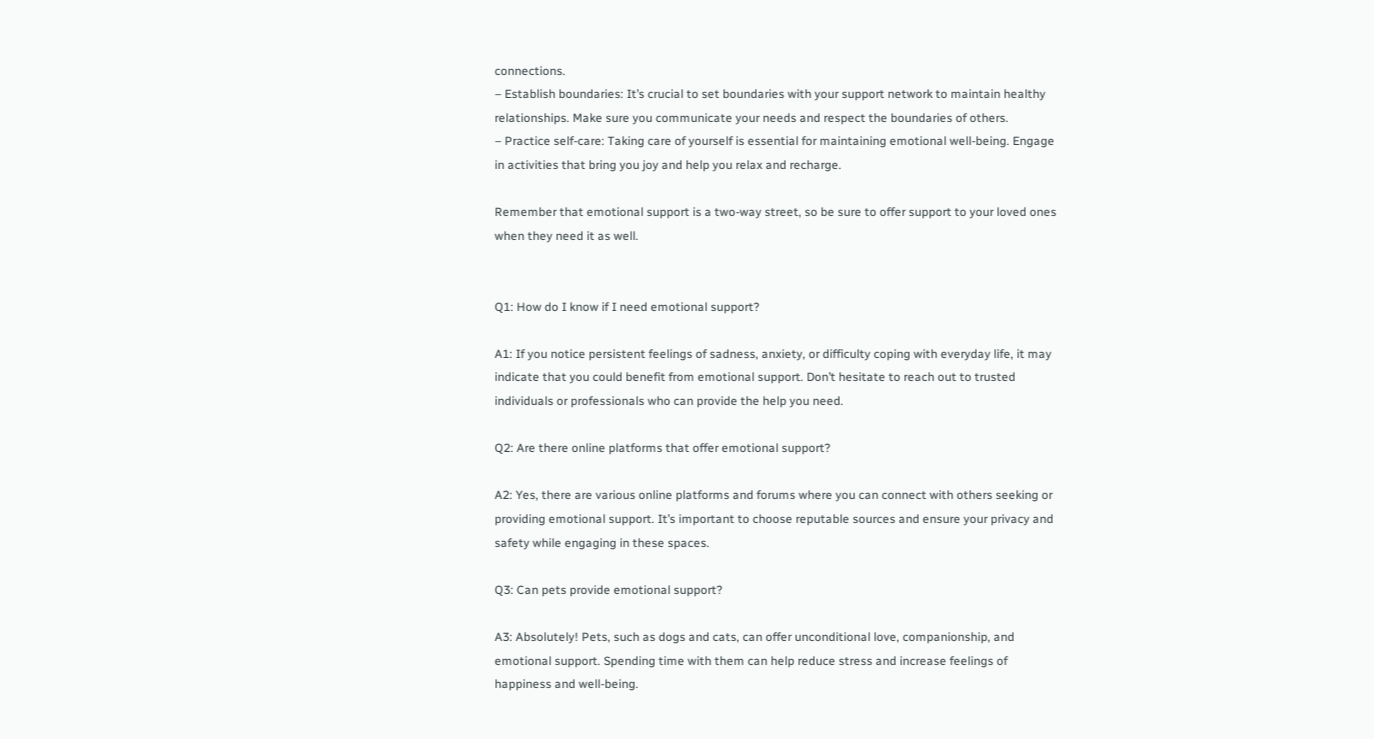connections.
– Establish boundaries: It’s crucial to set boundaries with your support network to maintain healthy relationships. Make sure you communicate your needs and respect the boundaries of others.
– Practice self-care: Taking care of yourself is essential for maintaining emotional well-being. Engage in activities that bring you joy and help you relax and recharge.

Remember that emotional support is a two-way street, so be sure to offer support to your loved ones when they need it as well.


Q1: How do I know if I need emotional support?

A1: If you notice persistent feelings of sadness, anxiety, or difficulty coping with everyday life, it may indicate that you could benefit from emotional support. Don’t hesitate to reach out to trusted individuals or professionals who can provide the help you need.

Q2: Are there online platforms that offer emotional support?

A2: Yes, there are various online platforms and forums where you can connect with others seeking or providing emotional support. It’s important to choose reputable sources and ensure your privacy and safety while engaging in these spaces.

Q3: Can pets provide emotional support?

A3: Absolutely! Pets, such as dogs and cats, can offer unconditional love, companionship, and emotional support. Spending time with them can help reduce stress and increase feelings of happiness and well-being.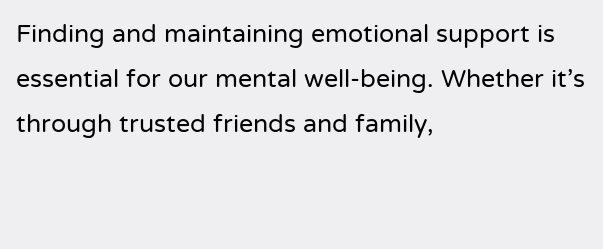Finding and maintaining emotional support is essential for our mental well-being. Whether it’s through trusted friends and family,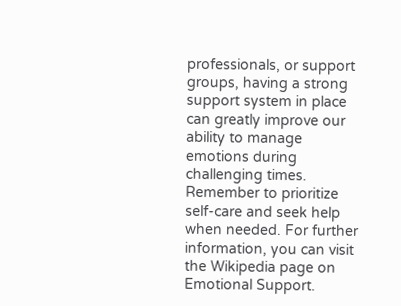professionals, or support groups, having a strong support system in place can greatly improve our ability to manage emotions during challenging times. Remember to prioritize self-care and seek help when needed. For further information, you can visit the Wikipedia page on Emotional Support.